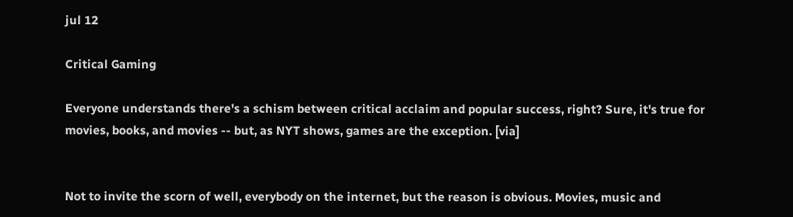jul 12

Critical Gaming

Everyone understands there's a schism between critical acclaim and popular success, right? Sure, it's true for movies, books, and movies -- but, as NYT shows, games are the exception. [via]


Not to invite the scorn of well, everybody on the internet, but the reason is obvious. Movies, music and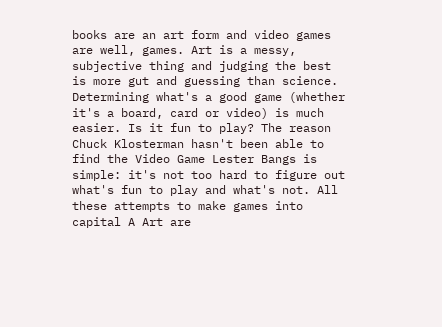books are an art form and video games are well, games. Art is a messy, subjective thing and judging the best is more gut and guessing than science. Determining what's a good game (whether it's a board, card or video) is much easier. Is it fun to play? The reason Chuck Klosterman hasn't been able to find the Video Game Lester Bangs is simple: it's not too hard to figure out what's fun to play and what's not. All these attempts to make games into capital A Art are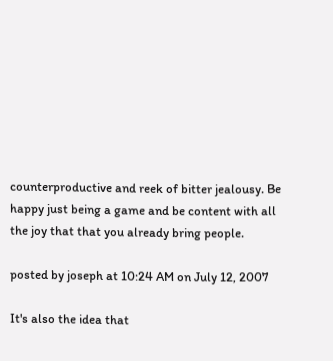counterproductive and reek of bitter jealousy. Be happy just being a game and be content with all the joy that that you already bring people.

posted by joseph at 10:24 AM on July 12, 2007

It's also the idea that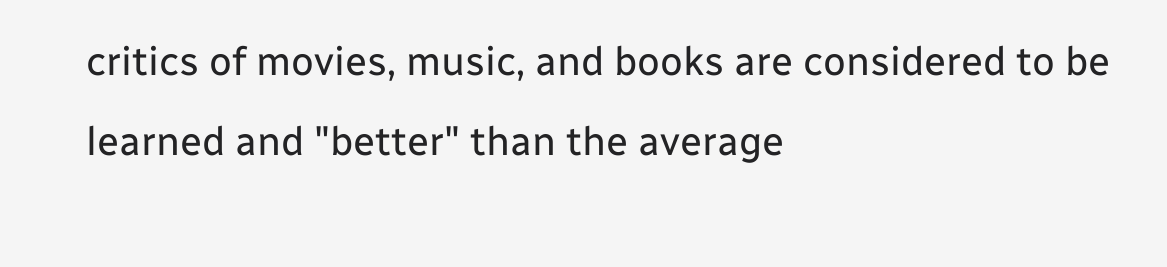critics of movies, music, and books are considered to be learned and "better" than the average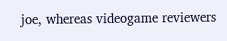joe, whereas videogame reviewers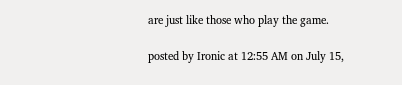are just like those who play the game.

posted by Ironic at 12:55 AM on July 15,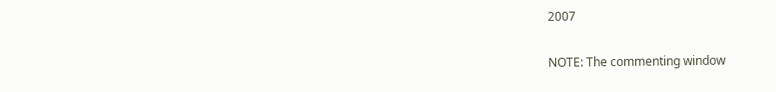2007

NOTE: The commenting window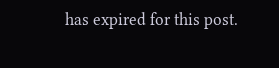has expired for this post.